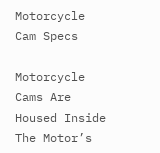Motorcycle Cam Specs

Motorcycle Cams Are Housed Inside The Motor’s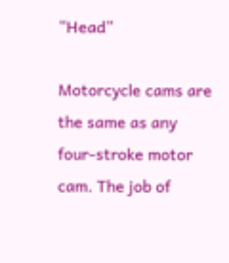“Head”

Motorcycle cams are the same as any four-stroke motor cam. The job of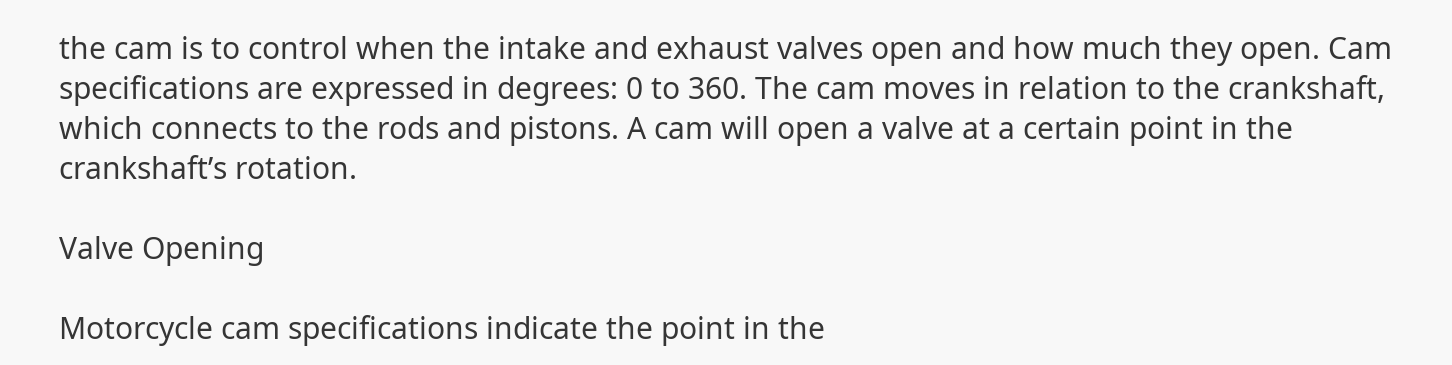the cam is to control when the intake and exhaust valves open and how much they open. Cam specifications are expressed in degrees: 0 to 360. The cam moves in relation to the crankshaft, which connects to the rods and pistons. A cam will open a valve at a certain point in the crankshaft’s rotation.

Valve Opening

Motorcycle cam specifications indicate the point in the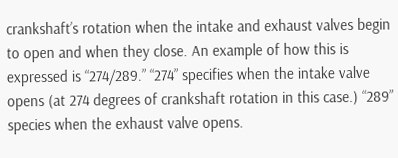crankshaft’s rotation when the intake and exhaust valves begin to open and when they close. An example of how this is expressed is “274/289.” “274” specifies when the intake valve opens (at 274 degrees of crankshaft rotation in this case.) “289” species when the exhaust valve opens.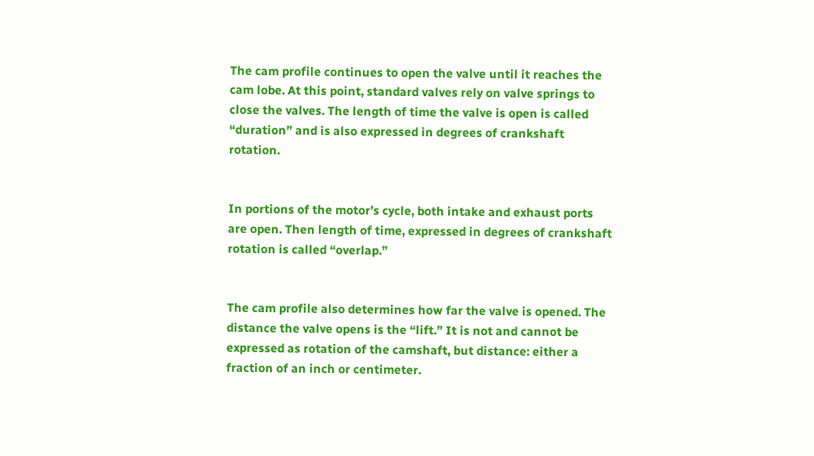The cam profile continues to open the valve until it reaches the cam lobe. At this point, standard valves rely on valve springs to close the valves. The length of time the valve is open is called “duration” and is also expressed in degrees of crankshaft rotation.


In portions of the motor’s cycle, both intake and exhaust ports are open. Then length of time, expressed in degrees of crankshaft rotation is called “overlap.”


The cam profile also determines how far the valve is opened. The distance the valve opens is the “lift.” It is not and cannot be expressed as rotation of the camshaft, but distance: either a fraction of an inch or centimeter.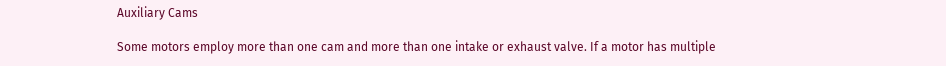Auxiliary Cams

Some motors employ more than one cam and more than one intake or exhaust valve. If a motor has multiple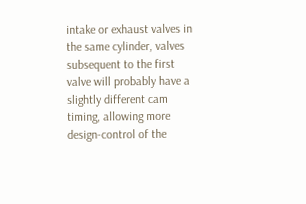intake or exhaust valves in the same cylinder, valves subsequent to the first valve will probably have a slightly different cam timing, allowing more design-control of the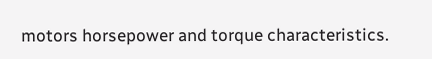motors horsepower and torque characteristics.